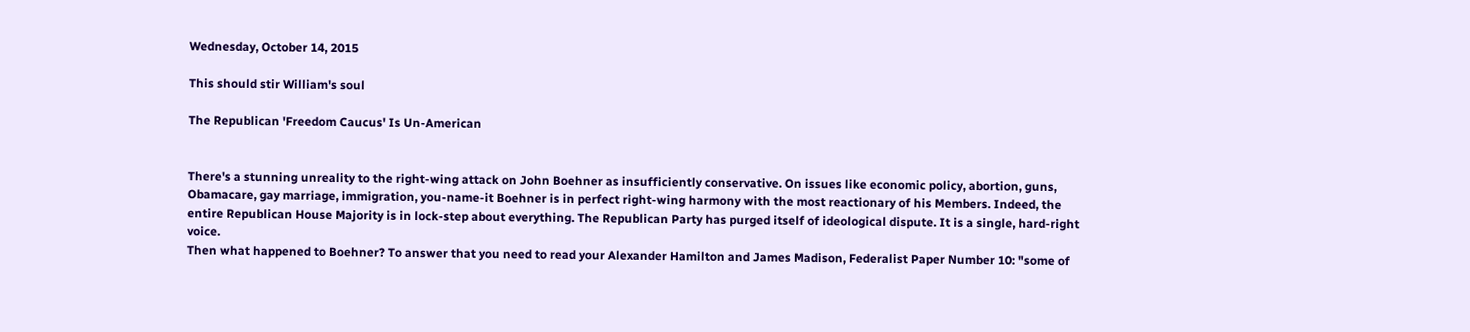Wednesday, October 14, 2015

This should stir William's soul

The Republican 'Freedom Caucus' Is Un-American


There's a stunning unreality to the right-wing attack on John Boehner as insufficiently conservative. On issues like economic policy, abortion, guns, Obamacare, gay marriage, immigration, you-name-it Boehner is in perfect right-wing harmony with the most reactionary of his Members. Indeed, the entire Republican House Majority is in lock-step about everything. The Republican Party has purged itself of ideological dispute. It is a single, hard-right voice.
Then what happened to Boehner? To answer that you need to read your Alexander Hamilton and James Madison, Federalist Paper Number 10: "some of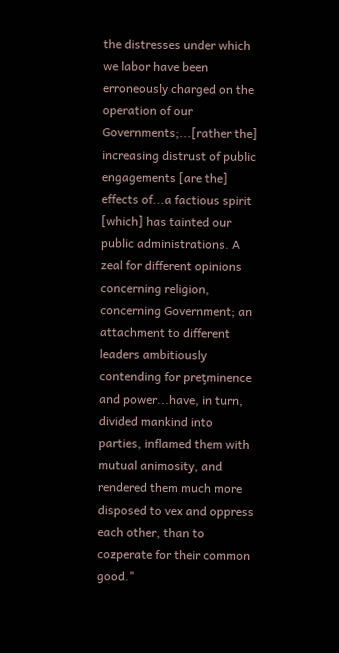the distresses under which we labor have been erroneously charged on the operation of our Governments;...[rather the] increasing distrust of public engagements [are the] effects of...a factious spirit [which] has tainted our public administrations. A zeal for different opinions concerning religion, concerning Government; an attachment to different leaders ambitiously contending for preƫminence and power...have, in turn, divided mankind into parties, inflamed them with mutual animosity, and rendered them much more disposed to vex and oppress each other, than to coƶperate for their common good."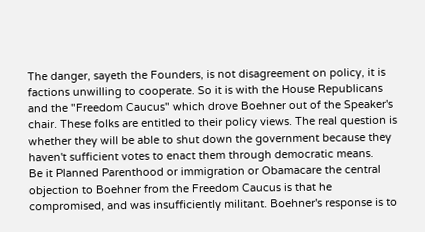The danger, sayeth the Founders, is not disagreement on policy, it is factions unwilling to cooperate. So it is with the House Republicans and the "Freedom Caucus" which drove Boehner out of the Speaker's chair. These folks are entitled to their policy views. The real question is whether they will be able to shut down the government because they haven't sufficient votes to enact them through democratic means.
Be it Planned Parenthood or immigration or Obamacare the central objection to Boehner from the Freedom Caucus is that he compromised, and was insufficiently militant. Boehner's response is to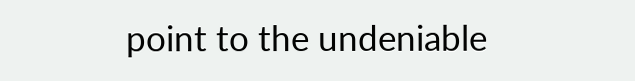point to the undeniable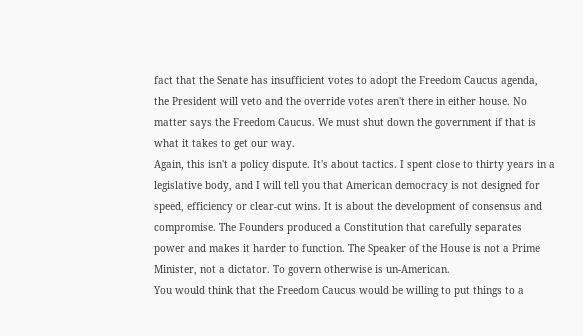fact that the Senate has insufficient votes to adopt the Freedom Caucus agenda, the President will veto and the override votes aren't there in either house. No matter says the Freedom Caucus. We must shut down the government if that is what it takes to get our way.
Again, this isn't a policy dispute. It's about tactics. I spent close to thirty years in a legislative body, and I will tell you that American democracy is not designed for speed, efficiency or clear-cut wins. It is about the development of consensus and compromise. The Founders produced a Constitution that carefully separates power and makes it harder to function. The Speaker of the House is not a Prime Minister, not a dictator. To govern otherwise is un-American.
You would think that the Freedom Caucus would be willing to put things to a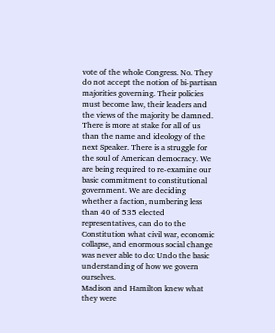vote of the whole Congress. No. They do not accept the notion of bi-partisan majorities governing. Their policies must become law, their leaders and the views of the majority be damned.
There is more at stake for all of us than the name and ideology of the next Speaker. There is a struggle for the soul of American democracy. We are being required to re-examine our basic commitment to constitutional government. We are deciding whether a faction, numbering less than 40 of 535 elected representatives, can do to the Constitution what civil war, economic collapse, and enormous social change was never able to do: Undo the basic understanding of how we govern ourselves.
Madison and Hamilton knew what they were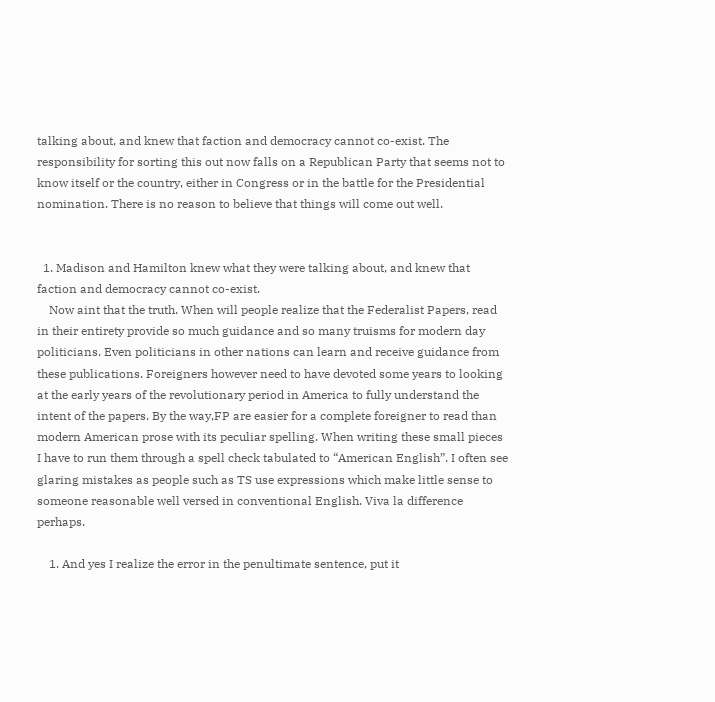talking about, and knew that faction and democracy cannot co-exist. The responsibility for sorting this out now falls on a Republican Party that seems not to know itself or the country, either in Congress or in the battle for the Presidential nomination. There is no reason to believe that things will come out well.


  1. Madison and Hamilton knew what they were talking about, and knew that faction and democracy cannot co-exist.
    Now aint that the truth. When will people realize that the Federalist Papers, read in their entirety provide so much guidance and so many truisms for modern day politicians. Even politicians in other nations can learn and receive guidance from these publications. Foreigners however need to have devoted some years to looking at the early years of the revolutionary period in America to fully understand the intent of the papers. By the way,FP are easier for a complete foreigner to read than modern American prose with its peculiar spelling. When writing these small pieces I have to run them through a spell check tabulated to “American English”. I often see glaring mistakes as people such as TS use expressions which make little sense to someone reasonable well versed in conventional English. Viva la difference perhaps.

    1. And yes I realize the error in the penultimate sentence, put it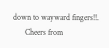down to wayward fingers!!.
      Cheers from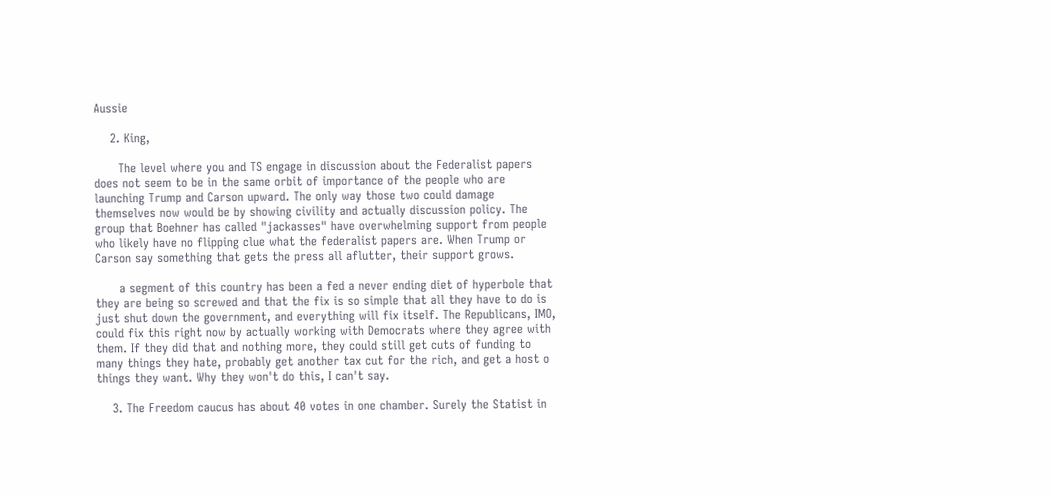Aussie

    2. King,

      The level where you and TS engage in discussion about the Federalist papers does not seem to be in the same orbit of importance of the people who are launching Trump and Carson upward. The only way those two could damage themselves now would be by showing civility and actually discussion policy. The group that Boehner has called "jackasses" have overwhelming support from people who likely have no flipping clue what the federalist papers are. When Trump or Carson say something that gets the press all aflutter, their support grows.

      a segment of this country has been a fed a never ending diet of hyperbole that they are being so screwed and that the fix is so simple that all they have to do is just shut down the government, and everything will fix itself. The Republicans, IMO, could fix this right now by actually working with Democrats where they agree with them. If they did that and nothing more, they could still get cuts of funding to many things they hate, probably get another tax cut for the rich, and get a host o things they want. Why they won't do this, I can't say.

    3. The Freedom caucus has about 40 votes in one chamber. Surely the Statist in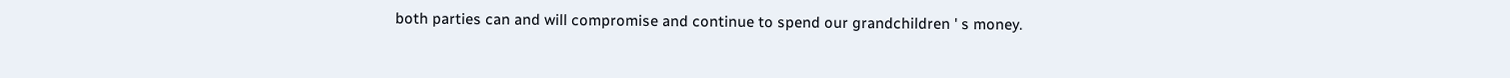both parties can and will compromise and continue to spend our grandchildren ' s money.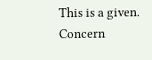This is a given. Concern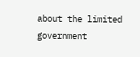about the limited government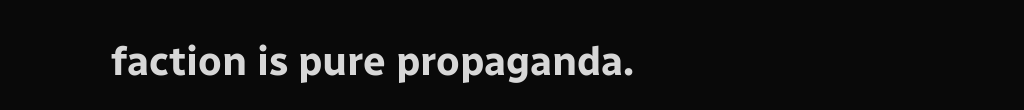faction is pure propaganda.